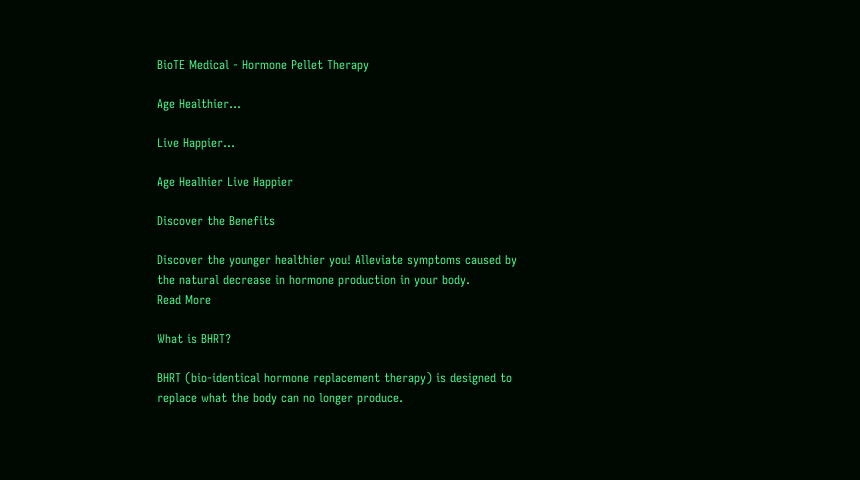BioTE Medical - Hormone Pellet Therapy

Age Healthier...

Live Happier...

Age Healhier Live Happier

Discover the Benefits

Discover the younger healthier you! Alleviate symptoms caused by the natural decrease in hormone production in your body.
Read More

What is BHRT?

BHRT (bio-identical hormone replacement therapy) is designed to replace what the body can no longer produce.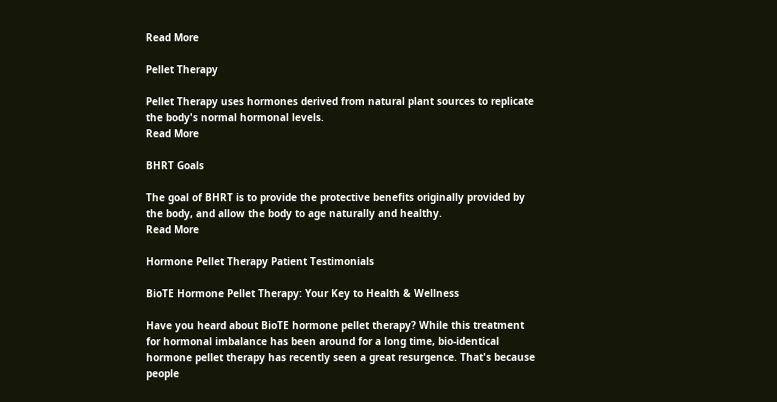Read More

Pellet Therapy

Pellet Therapy uses hormones derived from natural plant sources to replicate the body's normal hormonal levels.
Read More

BHRT Goals

The goal of BHRT is to provide the protective benefits originally provided by the body, and allow the body to age naturally and healthy.
Read More

Hormone Pellet Therapy Patient Testimonials

BioTE Hormone Pellet Therapy: Your Key to Health & Wellness

Have you heard about BioTE hormone pellet therapy? While this treatment for hormonal imbalance has been around for a long time, bio-identical hormone pellet therapy has recently seen a great resurgence. That's because people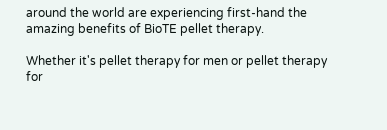around the world are experiencing first-hand the amazing benefits of BioTE pellet therapy.

Whether it's pellet therapy for men or pellet therapy for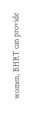women, BHRT can provide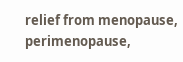relief from menopause, perimenopause,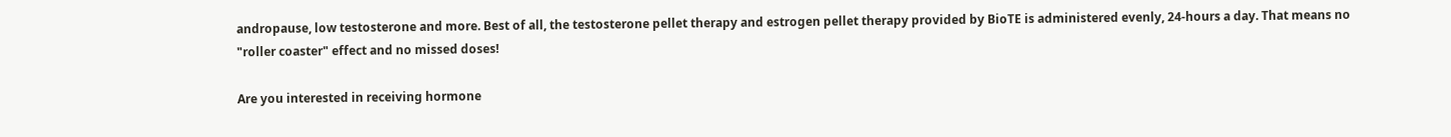andropause, low testosterone and more. Best of all, the testosterone pellet therapy and estrogen pellet therapy provided by BioTE is administered evenly, 24-hours a day. That means no "roller coaster" effect and no missed doses!

Are you interested in receiving hormone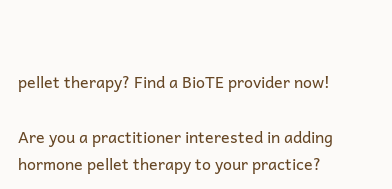pellet therapy? Find a BioTE provider now!

Are you a practitioner interested in adding hormone pellet therapy to your practice?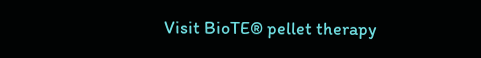Visit BioTE® pellet therapy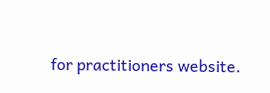for practitioners website.